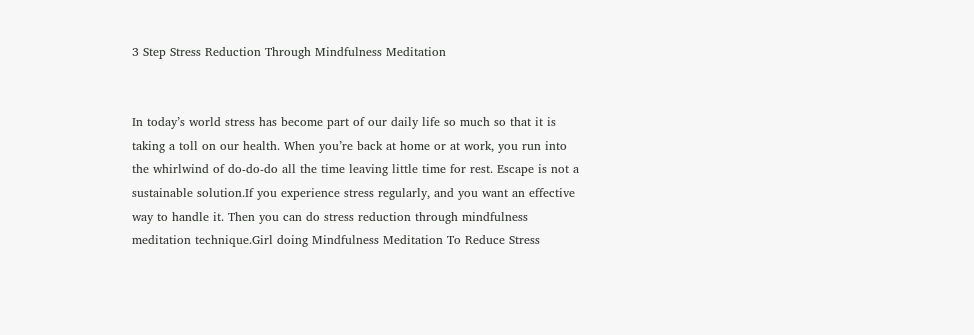3 Step Stress Reduction Through Mindfulness Meditation


In today’s world stress has become part of our daily life so much so that it is taking a toll on our health. When you’re back at home or at work, you run into the whirlwind of do-do-do all the time leaving little time for rest. Escape is not a sustainable solution.If you experience stress regularly, and you want an effective way to handle it. Then you can do stress reduction through mindfulness meditation technique.Girl doing Mindfulness Meditation To Reduce Stress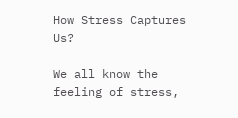How Stress Captures Us?

We all know the feeling of stress,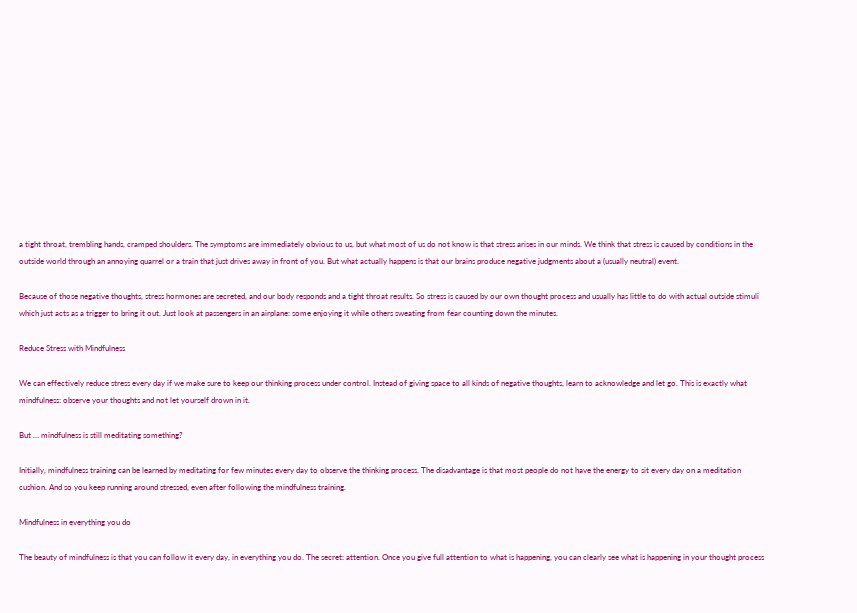a tight throat, trembling hands, cramped shoulders. The symptoms are immediately obvious to us, but what most of us do not know is that stress arises in our minds. We think that stress is caused by conditions in the outside world through an annoying quarrel or a train that just drives away in front of you. But what actually happens is that our brains produce negative judgments about a (usually neutral) event.

Because of those negative thoughts, stress hormones are secreted, and our body responds and a tight throat results. So stress is caused by our own thought process and usually has little to do with actual outside stimuli which just acts as a trigger to bring it out. Just look at passengers in an airplane: some enjoying it while others sweating from fear counting down the minutes.

Reduce Stress with Mindfulness

We can effectively reduce stress every day if we make sure to keep our thinking process under control. Instead of giving space to all kinds of negative thoughts, learn to acknowledge and let go. This is exactly what mindfulness: observe your thoughts and not let yourself drown in it.

But … mindfulness is still meditating something?

Initially, mindfulness training can be learned by meditating for few minutes every day to observe the thinking process. The disadvantage is that most people do not have the energy to sit every day on a meditation cushion. And so you keep running around stressed, even after following the mindfulness training.

Mindfulness in everything you do

The beauty of mindfulness is that you can follow it every day, in everything you do. The secret: attention. Once you give full attention to what is happening, you can clearly see what is happening in your thought process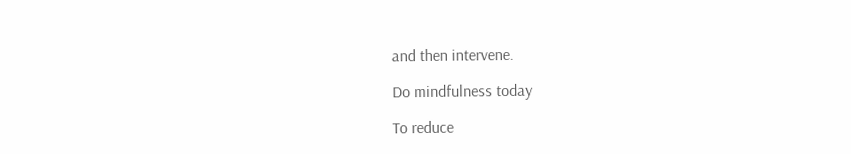and then intervene.

Do mindfulness today

To reduce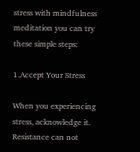stress with mindfulness meditation you can try these simple steps:

1.Accept Your Stress

When you experiencing stress, acknowledge it. Resistance can not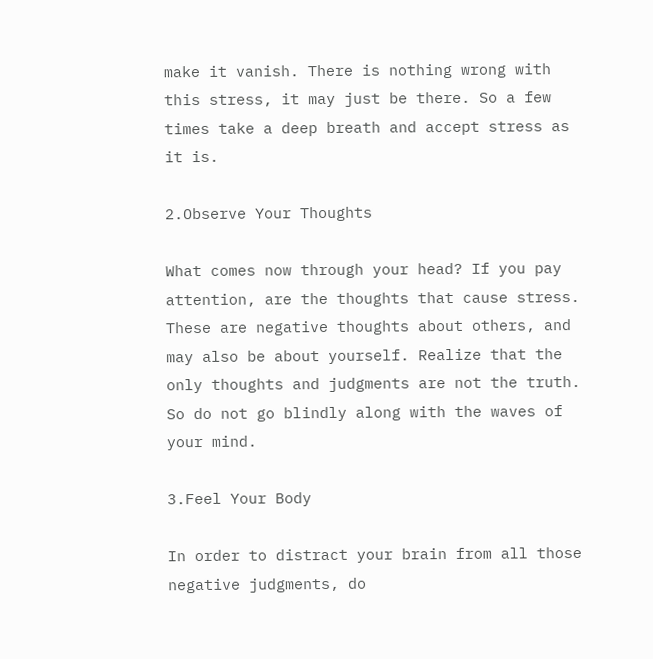make it vanish. There is nothing wrong with this stress, it may just be there. So a few times take a deep breath and accept stress as it is.

2.Observe Your Thoughts

What comes now through your head? If you pay attention, are the thoughts that cause stress. These are negative thoughts about others, and may also be about yourself. Realize that the only thoughts and judgments are not the truth. So do not go blindly along with the waves of your mind.

3.Feel Your Body

In order to distract your brain from all those negative judgments, do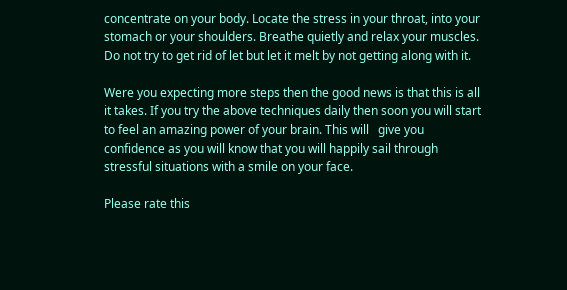concentrate on your body. Locate the stress in your throat, into your stomach or your shoulders. Breathe quietly and relax your muscles. Do not try to get rid of let but let it melt by not getting along with it.

Were you expecting more steps then the good news is that this is all it takes. If you try the above techniques daily then soon you will start to feel an amazing power of your brain. This will   give you confidence as you will know that you will happily sail through stressful situations with a smile on your face.

Please rate this